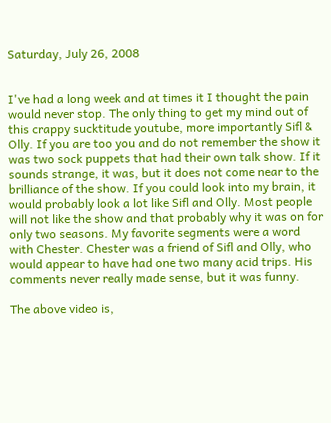Saturday, July 26, 2008


I've had a long week and at times it I thought the pain would never stop. The only thing to get my mind out of this crappy sucktitude youtube, more importantly Sifl & Olly. If you are too you and do not remember the show it was two sock puppets that had their own talk show. If it sounds strange, it was, but it does not come near to the brilliance of the show. If you could look into my brain, it would probably look a lot like Sifl and Olly. Most people will not like the show and that probably why it was on for only two seasons. My favorite segments were a word with Chester. Chester was a friend of Sifl and Olly, who would appear to have had one two many acid trips. His comments never really made sense, but it was funny.

The above video is,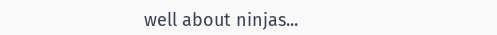well about ninjas...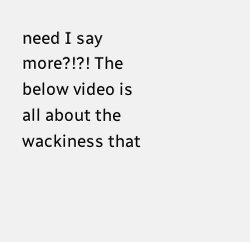need I say more?!?! The below video is all about the wackiness that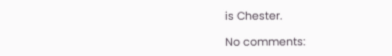is Chester.

No comments: